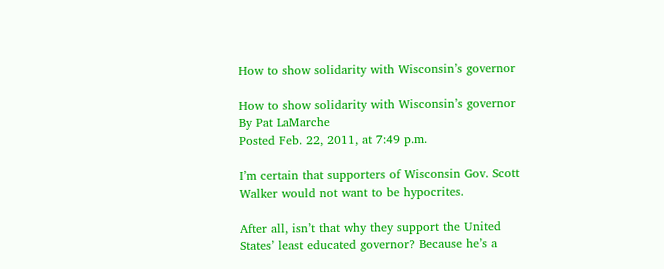How to show solidarity with Wisconsin’s governor

How to show solidarity with Wisconsin’s governor
By Pat LaMarche
Posted Feb. 22, 2011, at 7:49 p.m.

I’m certain that supporters of Wisconsin Gov. Scott Walker would not want to be hypocrites.

After all, isn’t that why they support the United States’ least educated governor? Because he’s a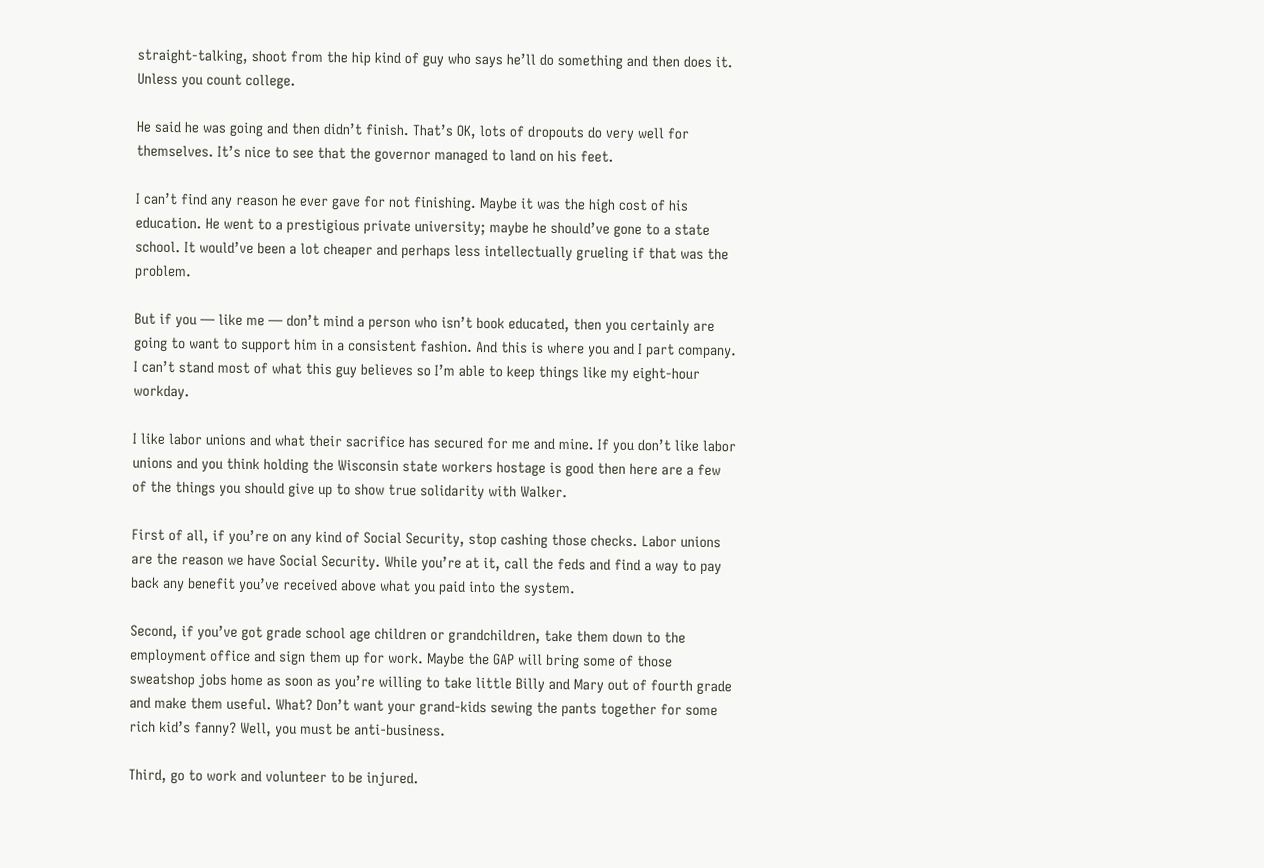straight-talking, shoot from the hip kind of guy who says he’ll do something and then does it. Unless you count college.

He said he was going and then didn’t finish. That’s OK, lots of dropouts do very well for themselves. It’s nice to see that the governor managed to land on his feet.

I can’t find any reason he ever gave for not finishing. Maybe it was the high cost of his education. He went to a prestigious private university; maybe he should’ve gone to a state school. It would’ve been a lot cheaper and perhaps less intellectually grueling if that was the problem.

But if you — like me — don’t mind a person who isn’t book educated, then you certainly are going to want to support him in a consistent fashion. And this is where you and I part company. I can’t stand most of what this guy believes so I’m able to keep things like my eight-hour workday.

I like labor unions and what their sacrifice has secured for me and mine. If you don’t like labor unions and you think holding the Wisconsin state workers hostage is good then here are a few of the things you should give up to show true solidarity with Walker.

First of all, if you’re on any kind of Social Security, stop cashing those checks. Labor unions are the reason we have Social Security. While you’re at it, call the feds and find a way to pay back any benefit you’ve received above what you paid into the system.

Second, if you’ve got grade school age children or grandchildren, take them down to the employment office and sign them up for work. Maybe the GAP will bring some of those sweatshop jobs home as soon as you’re willing to take little Billy and Mary out of fourth grade and make them useful. What? Don’t want your grand-kids sewing the pants together for some rich kid’s fanny? Well, you must be anti-business.

Third, go to work and volunteer to be injured.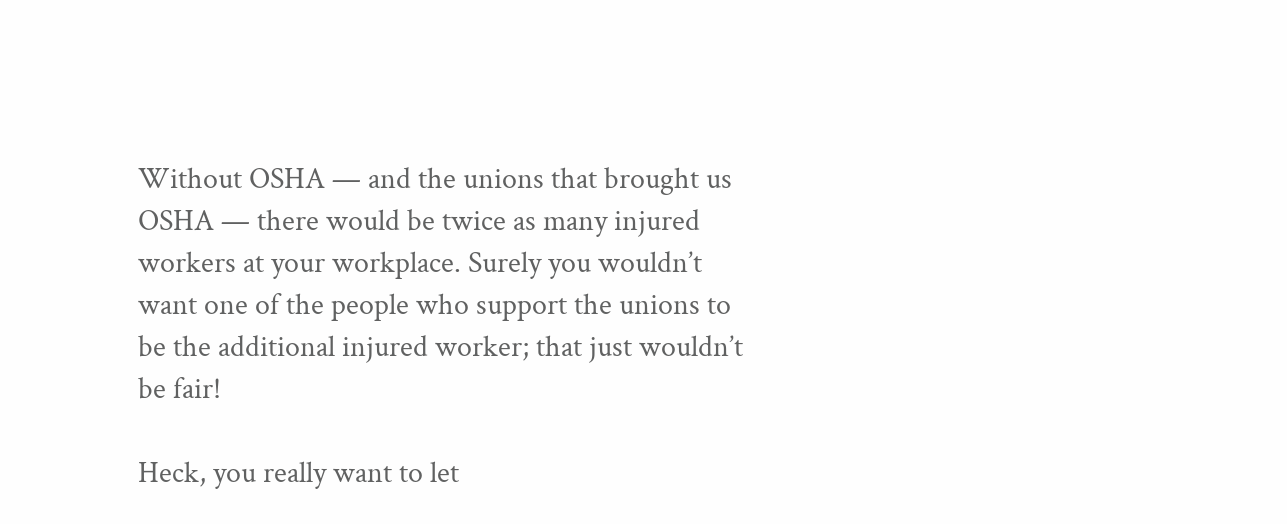Without OSHA — and the unions that brought us OSHA — there would be twice as many injured workers at your workplace. Surely you wouldn’t want one of the people who support the unions to be the additional injured worker; that just wouldn’t be fair!

Heck, you really want to let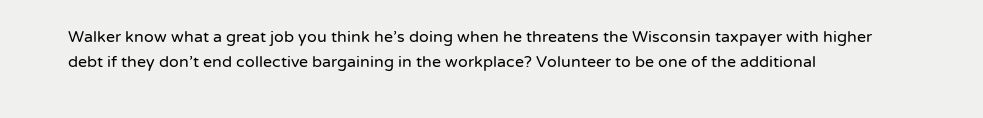Walker know what a great job you think he’s doing when he threatens the Wisconsin taxpayer with higher debt if they don’t end collective bargaining in the workplace? Volunteer to be one of the additional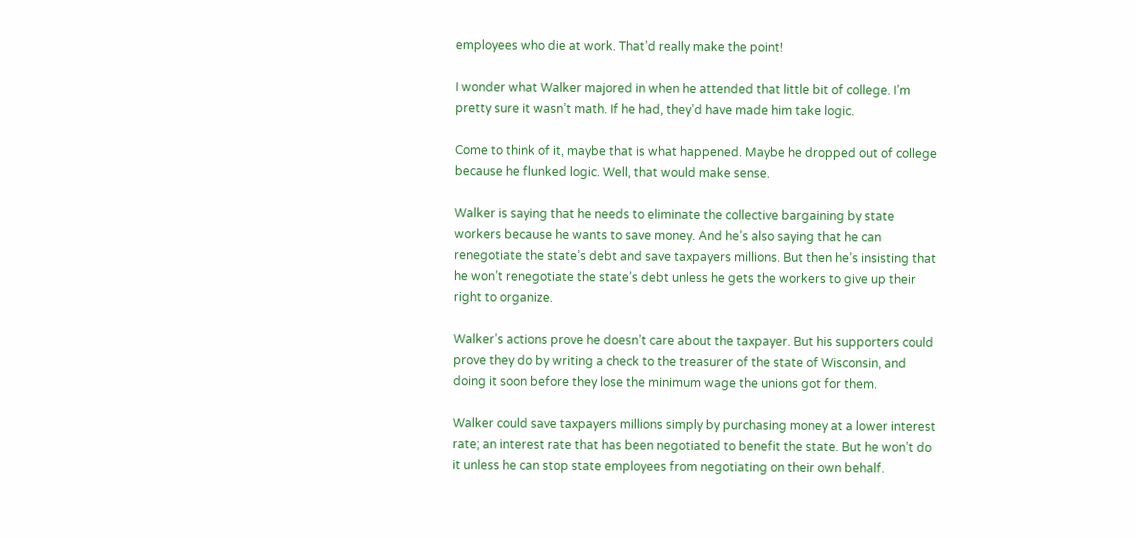employees who die at work. That’d really make the point!

I wonder what Walker majored in when he attended that little bit of college. I’m pretty sure it wasn’t math. If he had, they’d have made him take logic.

Come to think of it, maybe that is what happened. Maybe he dropped out of college because he flunked logic. Well, that would make sense.

Walker is saying that he needs to eliminate the collective bargaining by state workers because he wants to save money. And he’s also saying that he can renegotiate the state’s debt and save taxpayers millions. But then he’s insisting that he won’t renegotiate the state’s debt unless he gets the workers to give up their right to organize.

Walker’s actions prove he doesn’t care about the taxpayer. But his supporters could prove they do by writing a check to the treasurer of the state of Wisconsin, and doing it soon before they lose the minimum wage the unions got for them.

Walker could save taxpayers millions simply by purchasing money at a lower interest rate; an interest rate that has been negotiated to benefit the state. But he won’t do it unless he can stop state employees from negotiating on their own behalf.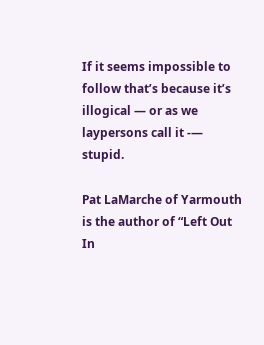If it seems impossible to follow that’s because it’s illogical — or as we laypersons call it -— stupid.

Pat LaMarche of Yarmouth is the author of “Left Out In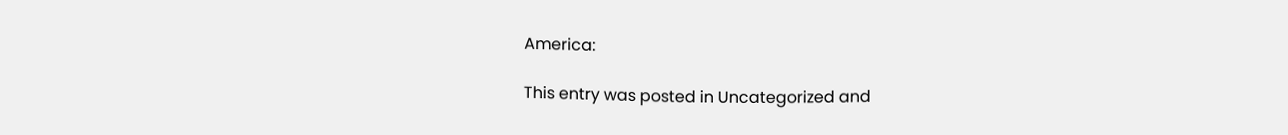America:

This entry was posted in Uncategorized and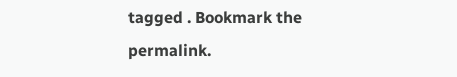tagged . Bookmark the permalink.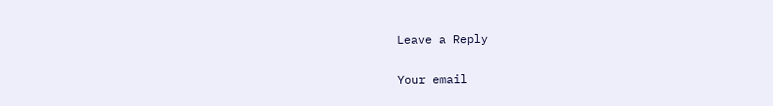Leave a Reply

Your email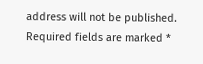address will not be published. Required fields are marked *